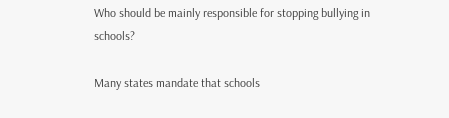Who should be mainly responsible for stopping bullying in schools?

Many states mandate that schools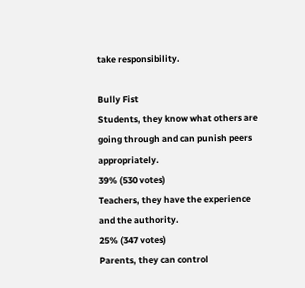take responsibility.

Bully Fist
Students, they know what others are going through and can punish peers appropriately.
39% (530 votes)
Teachers, they have the experience and the authority.
25% (347 votes)
Parents, they can control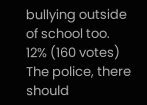bullying outside of school too.
12% (160 votes)
The police, there should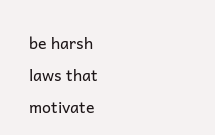be harsh laws that motivate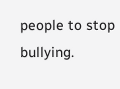people to stop bullying.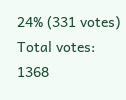24% (331 votes)
Total votes: 1368